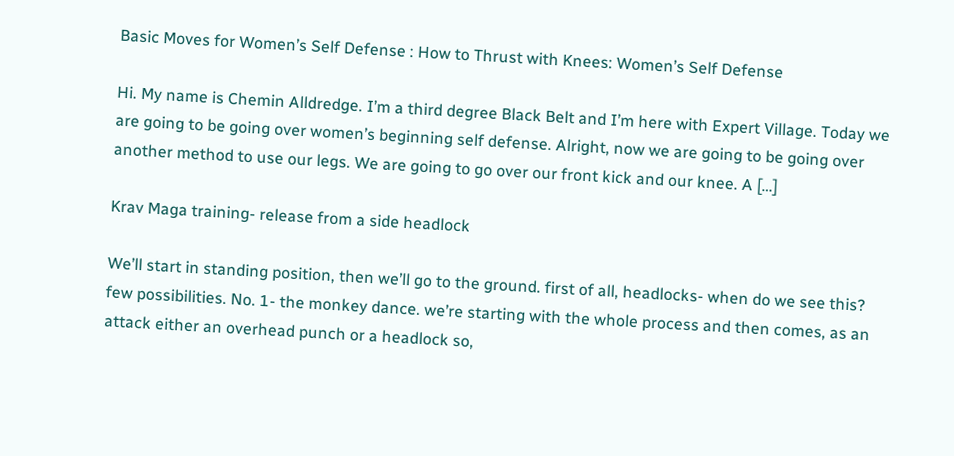Basic Moves for Women’s Self Defense : How to Thrust with Knees: Women’s Self Defense

Hi. My name is Chemin Alldredge. I’m a third degree Black Belt and I’m here with Expert Village. Today we are going to be going over women’s beginning self defense. Alright, now we are going to be going over another method to use our legs. We are going to go over our front kick and our knee. A […]

Krav Maga training- release from a side headlock

We’ll start in standing position, then we’ll go to the ground. first of all, headlocks- when do we see this? few possibilities. No. 1- the monkey dance. we’re starting with the whole process and then comes, as an attack either an overhead punch or a headlock so,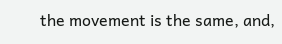the movement is the same, and,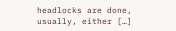headlocks are done, usually, either […]